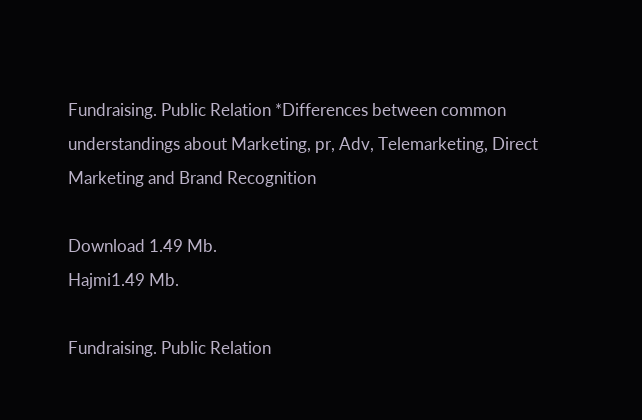Fundraising. Public Relation *Differences between common understandings about Marketing, pr, Adv, Telemarketing, Direct Marketing and Brand Recognition

Download 1.49 Mb.
Hajmi1.49 Mb.

Fundraising. Public Relation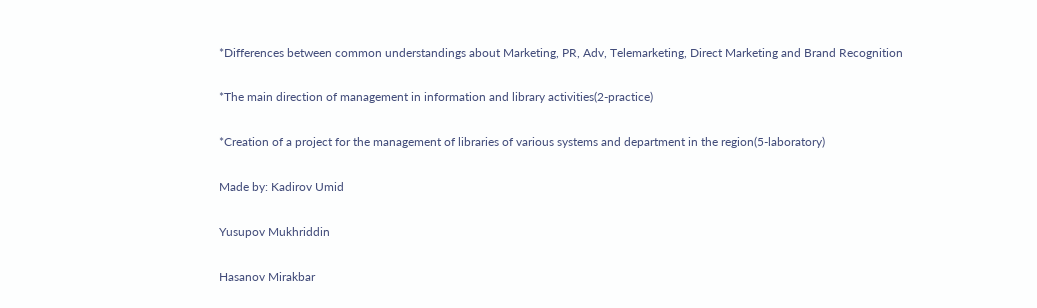*Differences between common understandings about Marketing, PR, Adv, Telemarketing, Direct Marketing and Brand Recognition

*The main direction of management in information and library activities(2-practice)

*Creation of a project for the management of libraries of various systems and department in the region(5-laboratory)

Made by: Kadirov Umid

Yusupov Mukhriddin

Hasanov Mirakbar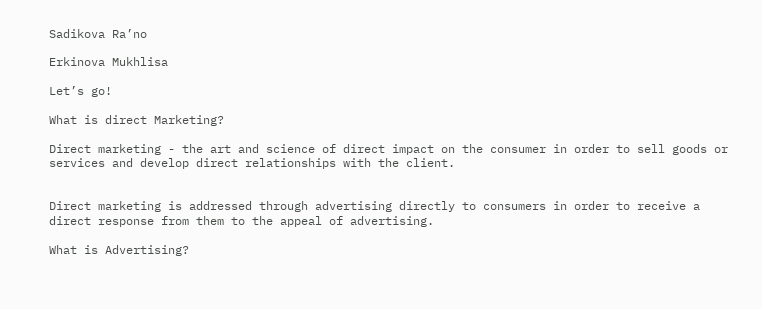Sadikova Ra’no

Erkinova Mukhlisa

Let’s go!

What is direct Marketing?

Direct marketing - the art and science of direct impact on the consumer in order to sell goods or services and develop direct relationships with the client.


Direct marketing is addressed through advertising directly to consumers in order to receive a direct response from them to the appeal of advertising.

What is Advertising?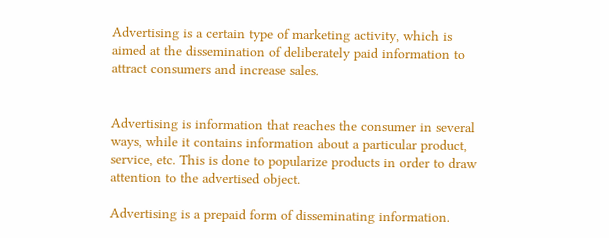Advertising is a certain type of marketing activity, which is aimed at the dissemination of deliberately paid information to attract consumers and increase sales.


Advertising is information that reaches the consumer in several ways, while it contains information about a particular product, service, etc. This is done to popularize products in order to draw attention to the advertised object.

Advertising is a prepaid form of disseminating information.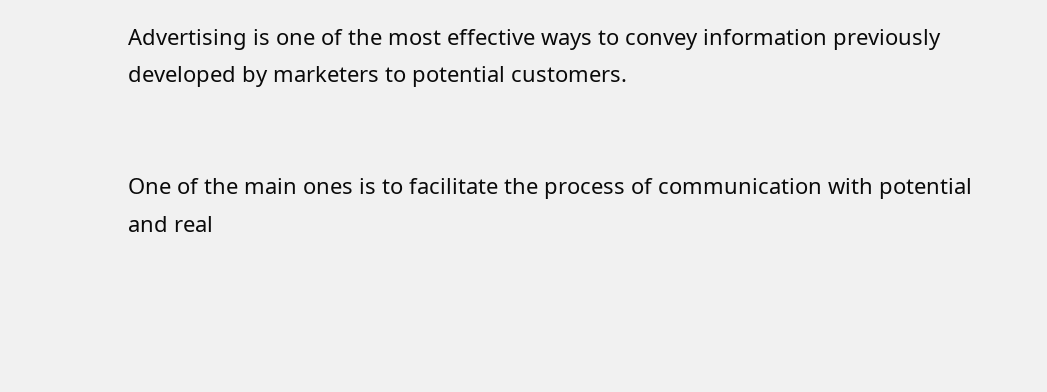Advertising is one of the most effective ways to convey information previously developed by marketers to potential customers.


One of the main ones is to facilitate the process of communication with potential and real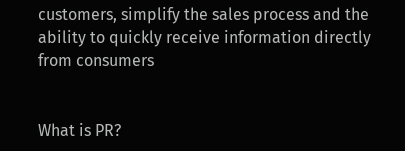customers, simplify the sales process and the ability to quickly receive information directly from consumers


What is PR?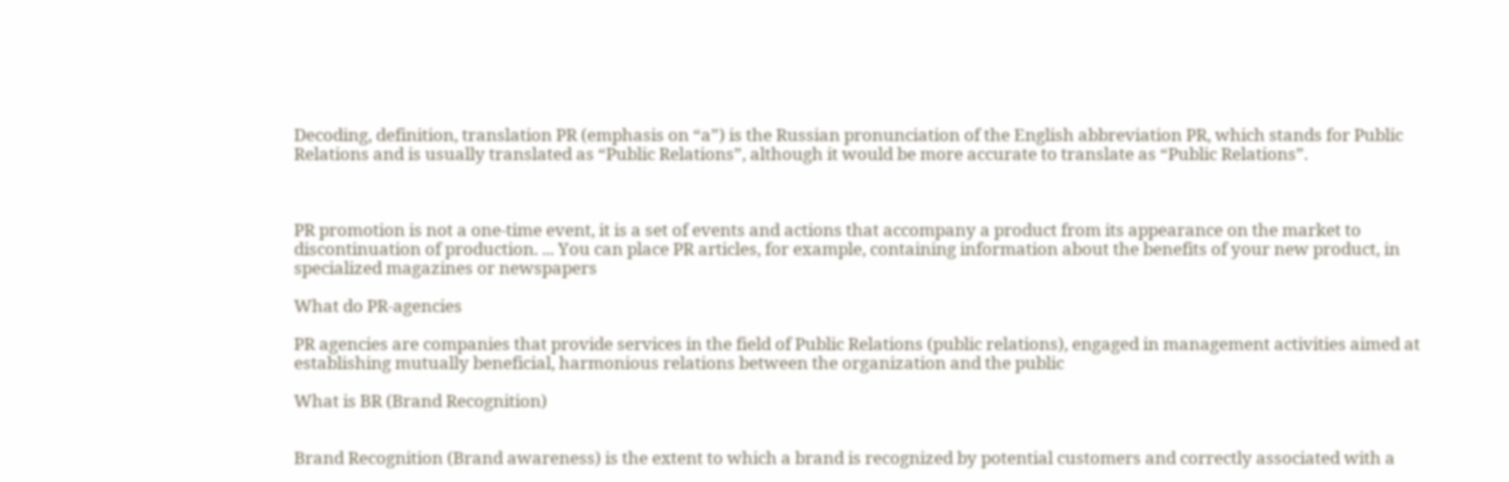Decoding, definition, translation PR (emphasis on “a”) is the Russian pronunciation of the English abbreviation PR, which stands for Public Relations and is usually translated as “Public Relations”, although it would be more accurate to translate as “Public Relations”.



PR promotion is not a one-time event, it is a set of events and actions that accompany a product from its appearance on the market to discontinuation of production. ... You can place PR articles, for example, containing information about the benefits of your new product, in specialized magazines or newspapers

What do PR-agencies

PR agencies are companies that provide services in the field of Public Relations (public relations), engaged in management activities aimed at establishing mutually beneficial, harmonious relations between the organization and the public

What is BR (Brand Recognition)


Brand Recognition (Brand awareness) is the extent to which a brand is recognized by potential customers and correctly associated with a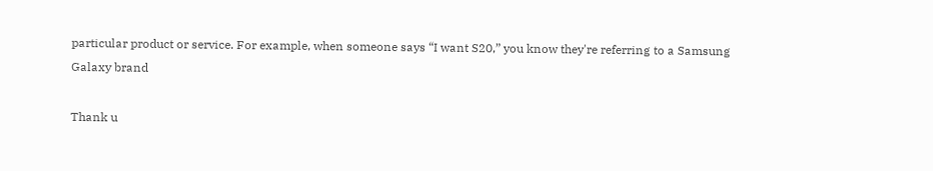particular product or service. For example, when someone says “I want S20,” you know they're referring to a Samsung Galaxy brand

Thank u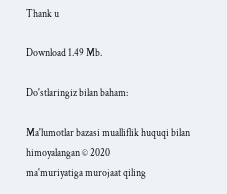Thank u

Download 1.49 Mb.

Do'stlaringiz bilan baham:

Ma'lumotlar bazasi mualliflik huquqi bilan himoyalangan © 2020
ma'muriyatiga murojaat qiling